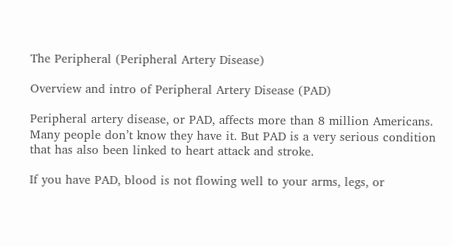The Peripheral (Peripheral Artery Disease)

Overview and intro of Peripheral Artery Disease (PAD)

Peripheral artery disease, or PAD, affects more than 8 million Americans. Many people don’t know they have it. But PAD is a very serious condition that has also been linked to heart attack and stroke.

If you have PAD, blood is not flowing well to your arms, legs, or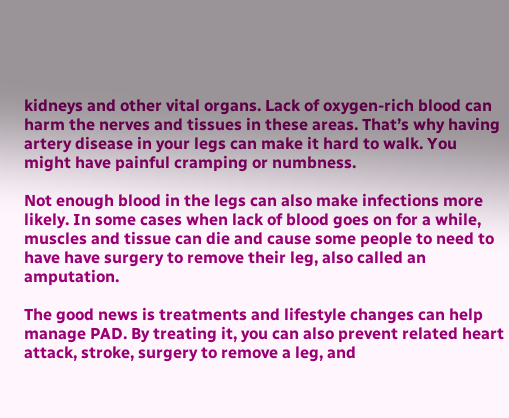kidneys and other vital organs. Lack of oxygen-rich blood can harm the nerves and tissues in these areas. That’s why having artery disease in your legs can make it hard to walk. You might have painful cramping or numbness.

Not enough blood in the legs can also make infections more likely. In some cases when lack of blood goes on for a while, muscles and tissue can die and cause some people to need to have have surgery to remove their leg, also called an amputation.

The good news is treatments and lifestyle changes can help manage PAD. By treating it, you can also prevent related heart attack, stroke, surgery to remove a leg, and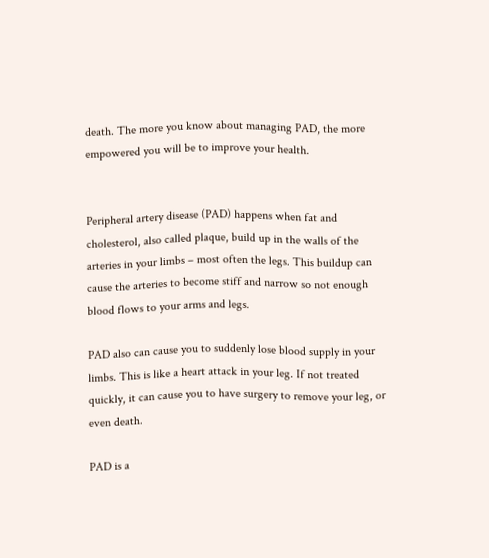death. The more you know about managing PAD, the more empowered you will be to improve your health.


Peripheral artery disease (PAD) happens when fat and cholesterol, also called plaque, build up in the walls of the arteries in your limbs – most often the legs. This buildup can cause the arteries to become stiff and narrow so not enough blood flows to your arms and legs.

PAD also can cause you to suddenly lose blood supply in your limbs. This is like a heart attack in your leg. If not treated quickly, it can cause you to have surgery to remove your leg, or even death.

PAD is a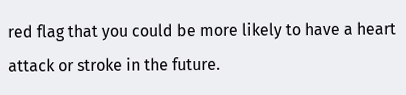red flag that you could be more likely to have a heart attack or stroke in the future.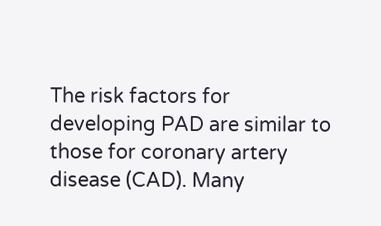The risk factors for developing PAD are similar to those for coronary artery disease (CAD). Many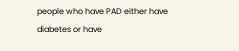people who have PAD either have diabetes or have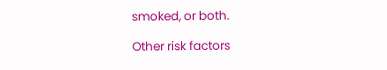smoked, or both.

Other risk factors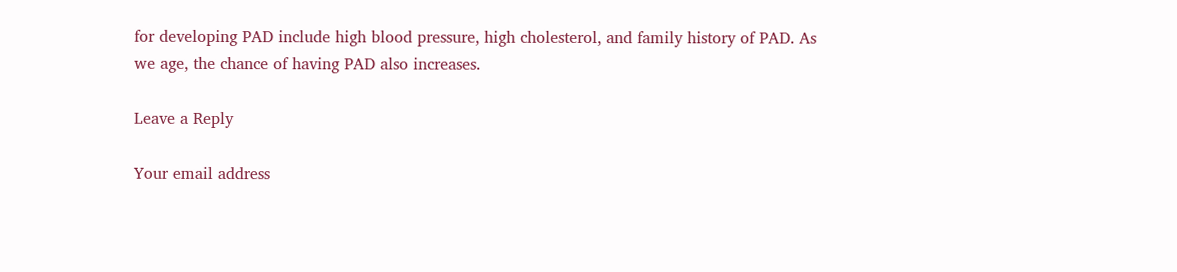for developing PAD include high blood pressure, high cholesterol, and family history of PAD. As we age, the chance of having PAD also increases.

Leave a Reply

Your email address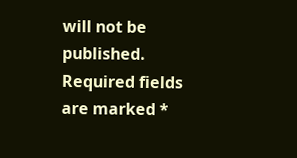will not be published. Required fields are marked *